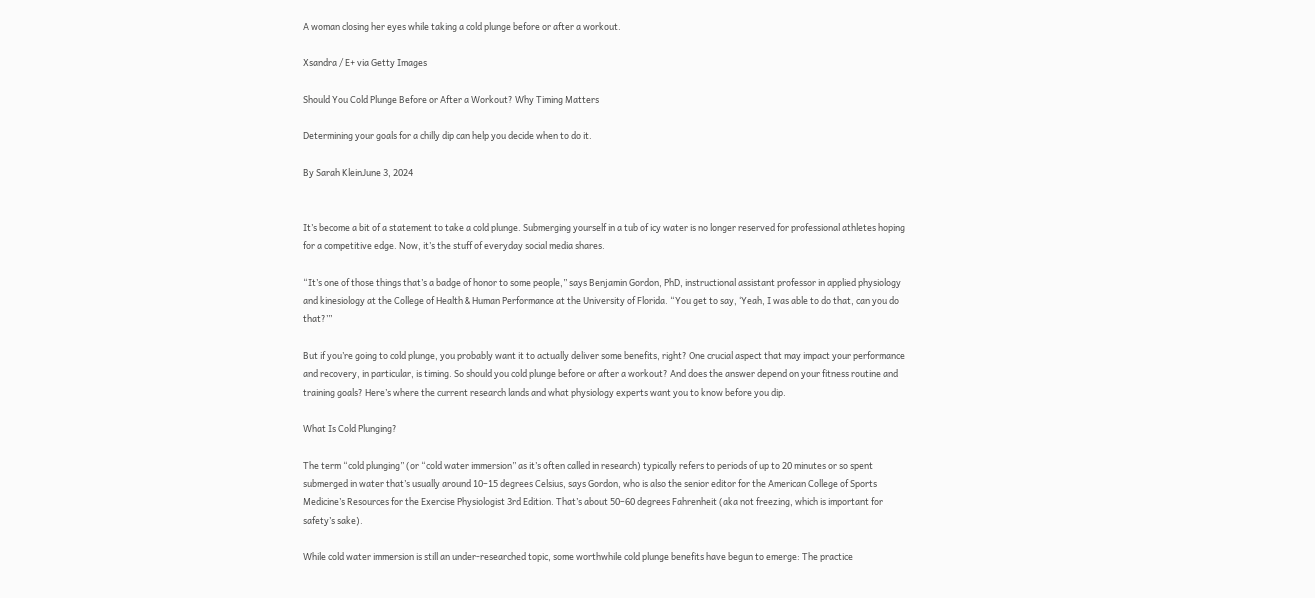A woman closing her eyes while taking a cold plunge before or after a workout.

Xsandra / E+ via Getty Images

Should You Cold Plunge Before or After a Workout? Why Timing Matters

Determining your goals for a chilly dip can help you decide when to do it.

By Sarah KleinJune 3, 2024


It’s become a bit of a statement to take a cold plunge. Submerging yourself in a tub of icy water is no longer reserved for professional athletes hoping for a competitive edge. Now, it’s the stuff of everyday social media shares.

“It’s one of those things that’s a badge of honor to some people,” says Benjamin Gordon, PhD, instructional assistant professor in applied physiology and kinesiology at the College of Health & Human Performance at the University of Florida. “You get to say, ‘Yeah, I was able to do that, can you do that?’”

But if you’re going to cold plunge, you probably want it to actually deliver some benefits, right? One crucial aspect that may impact your performance and recovery, in particular, is timing. So should you cold plunge before or after a workout? And does the answer depend on your fitness routine and training goals? Here’s where the current research lands and what physiology experts want you to know before you dip.

What Is Cold Plunging?

The term “cold plunging” (or “cold water immersion” as it’s often called in research) typically refers to periods of up to 20 minutes or so spent submerged in water that’s usually around 10–15 degrees Celsius, says Gordon, who is also the senior editor for the American College of Sports Medicine’s Resources for the Exercise Physiologist 3rd Edition. That’s about 50–60 degrees Fahrenheit (aka not freezing, which is important for safety’s sake).

While cold water immersion is still an under-researched topic, some worthwhile cold plunge benefits have begun to emerge: The practice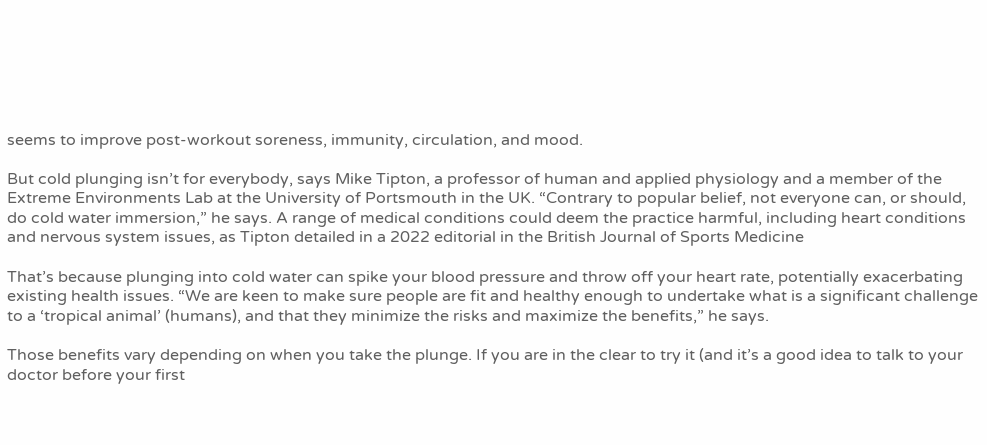seems to improve post-workout soreness, immunity, circulation, and mood.

But cold plunging isn’t for everybody, says Mike Tipton, a professor of human and applied physiology and a member of the Extreme Environments Lab at the University of Portsmouth in the UK. “Contrary to popular belief, not everyone can, or should, do cold water immersion,” he says. A range of medical conditions could deem the practice harmful, including heart conditions and nervous system issues, as Tipton detailed in a 2022 editorial in the British Journal of Sports Medicine

That’s because plunging into cold water can spike your blood pressure and throw off your heart rate, potentially exacerbating existing health issues. “We are keen to make sure people are fit and healthy enough to undertake what is a significant challenge to a ‘tropical animal’ (humans), and that they minimize the risks and maximize the benefits,” he says.

Those benefits vary depending on when you take the plunge. If you are in the clear to try it (and it’s a good idea to talk to your doctor before your first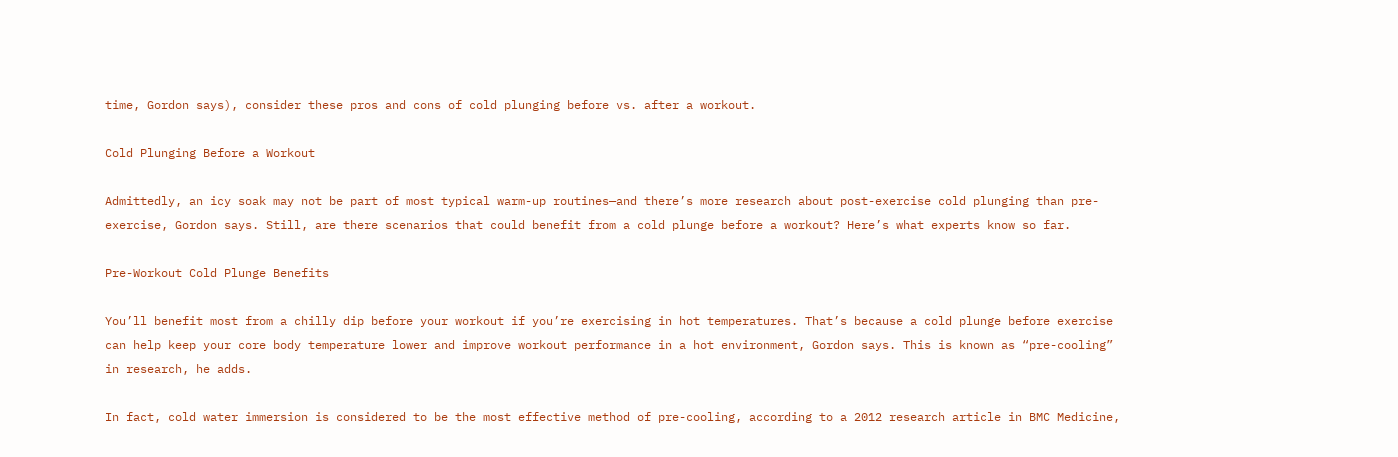time, Gordon says), consider these pros and cons of cold plunging before vs. after a workout.

Cold Plunging Before a Workout

Admittedly, an icy soak may not be part of most typical warm-up routines—and there’s more research about post-exercise cold plunging than pre-exercise, Gordon says. Still, are there scenarios that could benefit from a cold plunge before a workout? Here’s what experts know so far.

Pre-Workout Cold Plunge Benefits

You’ll benefit most from a chilly dip before your workout if you’re exercising in hot temperatures. That’s because a cold plunge before exercise can help keep your core body temperature lower and improve workout performance in a hot environment, Gordon says. This is known as “pre-cooling” in research, he adds.

In fact, cold water immersion is considered to be the most effective method of pre-cooling, according to a 2012 research article in BMC Medicine,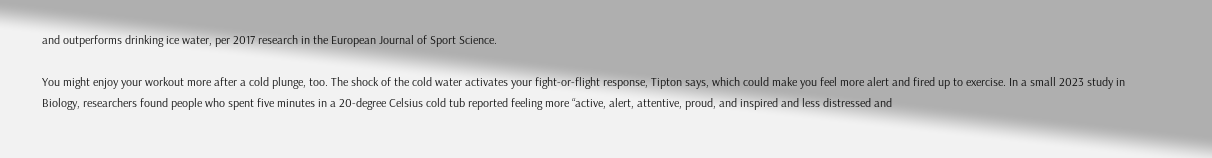and outperforms drinking ice water, per 2017 research in the European Journal of Sport Science.

You might enjoy your workout more after a cold plunge, too. The shock of the cold water activates your fight-or-flight response, Tipton says, which could make you feel more alert and fired up to exercise. In a small 2023 study in Biology, researchers found people who spent five minutes in a 20-degree Celsius cold tub reported feeling more “active, alert, attentive, proud, and inspired and less distressed and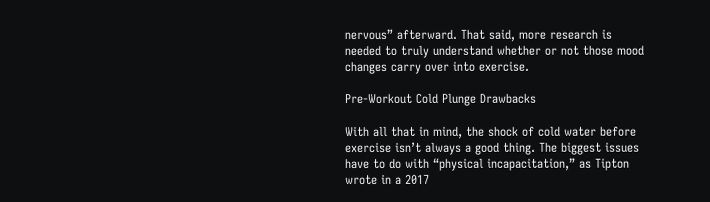nervous” afterward. That said, more research is needed to truly understand whether or not those mood changes carry over into exercise.

Pre-Workout Cold Plunge Drawbacks

With all that in mind, the shock of cold water before exercise isn’t always a good thing. The biggest issues have to do with “physical incapacitation,” as Tipton wrote in a 2017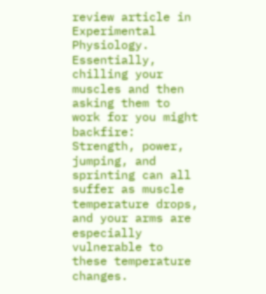review article in Experimental Physiology. Essentially, chilling your muscles and then asking them to work for you might backfire: Strength, power, jumping, and sprinting can all suffer as muscle temperature drops, and your arms are especially vulnerable to these temperature changes.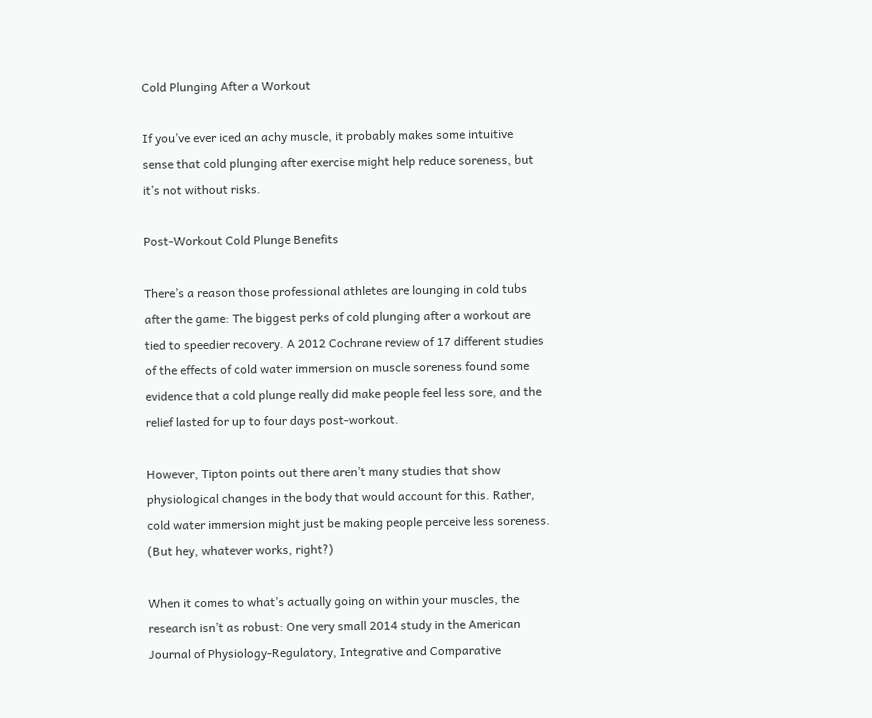Cold Plunging After a Workout

If you’ve ever iced an achy muscle, it probably makes some intuitive sense that cold plunging after exercise might help reduce soreness, but it’s not without risks.

Post-Workout Cold Plunge Benefits

There’s a reason those professional athletes are lounging in cold tubs after the game: The biggest perks of cold plunging after a workout are tied to speedier recovery. A 2012 Cochrane review of 17 different studies of the effects of cold water immersion on muscle soreness found some evidence that a cold plunge really did make people feel less sore, and the relief lasted for up to four days post-workout.

However, Tipton points out there aren’t many studies that show physiological changes in the body that would account for this. Rather, cold water immersion might just be making people perceive less soreness. (But hey, whatever works, right?)

When it comes to what’s actually going on within your muscles, the research isn’t as robust: One very small 2014 study in the American Journal of Physiology-Regulatory, Integrative and Comparative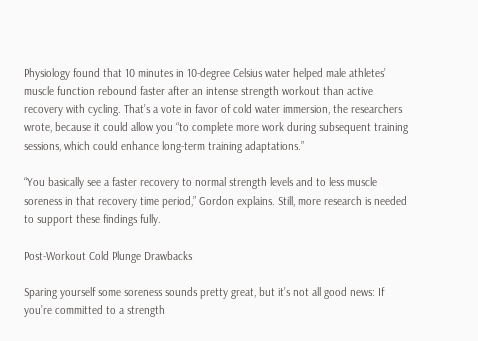Physiology found that 10 minutes in 10-degree Celsius water helped male athletes’ muscle function rebound faster after an intense strength workout than active recovery with cycling. That’s a vote in favor of cold water immersion, the researchers wrote, because it could allow you “to complete more work during subsequent training sessions, which could enhance long-term training adaptations.”

“You basically see a faster recovery to normal strength levels and to less muscle soreness in that recovery time period,” Gordon explains. Still, more research is needed to support these findings fully.

Post-Workout Cold Plunge Drawbacks

Sparing yourself some soreness sounds pretty great, but it’s not all good news: If you’re committed to a strength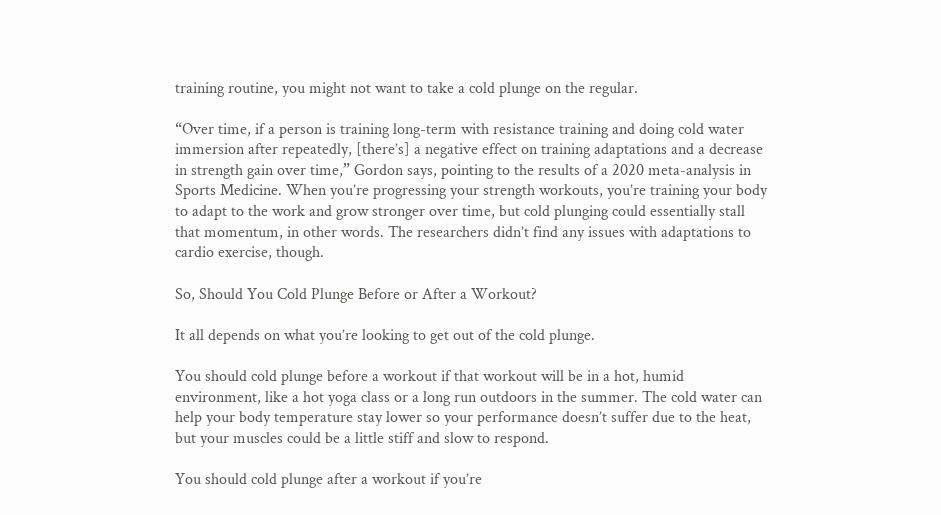training routine, you might not want to take a cold plunge on the regular.

“Over time, if a person is training long-term with resistance training and doing cold water immersion after repeatedly, [there’s] a negative effect on training adaptations and a decrease in strength gain over time,” Gordon says, pointing to the results of a 2020 meta-analysis in Sports Medicine. When you’re progressing your strength workouts, you’re training your body to adapt to the work and grow stronger over time, but cold plunging could essentially stall that momentum, in other words. The researchers didn’t find any issues with adaptations to cardio exercise, though.

So, Should You Cold Plunge Before or After a Workout?

It all depends on what you’re looking to get out of the cold plunge.

You should cold plunge before a workout if that workout will be in a hot, humid environment, like a hot yoga class or a long run outdoors in the summer. The cold water can help your body temperature stay lower so your performance doesn’t suffer due to the heat, but your muscles could be a little stiff and slow to respond.

You should cold plunge after a workout if you’re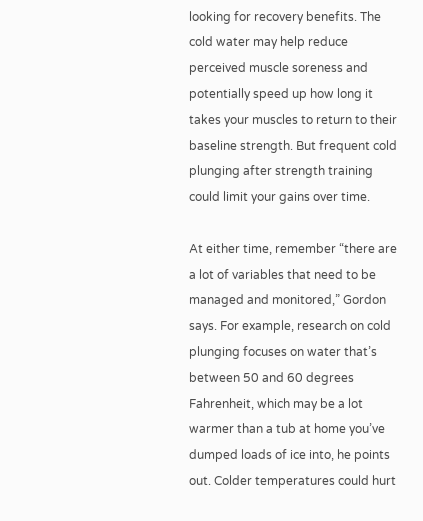looking for recovery benefits. The cold water may help reduce perceived muscle soreness and potentially speed up how long it takes your muscles to return to their baseline strength. But frequent cold plunging after strength training could limit your gains over time.

At either time, remember “there are a lot of variables that need to be managed and monitored,” Gordon says. For example, research on cold plunging focuses on water that’s between 50 and 60 degrees Fahrenheit, which may be a lot warmer than a tub at home you’ve dumped loads of ice into, he points out. Colder temperatures could hurt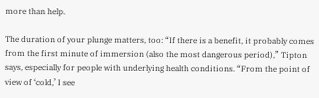more than help.

The duration of your plunge matters, too: “If there is a benefit, it probably comes from the first minute of immersion (also the most dangerous period),” Tipton says, especially for people with underlying health conditions. “From the point of view of ‘cold,’ I see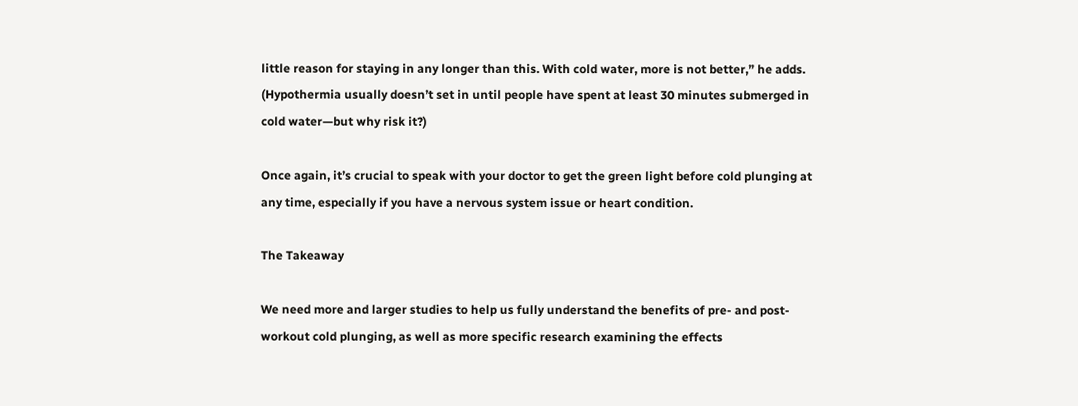little reason for staying in any longer than this. With cold water, more is not better,” he adds. (Hypothermia usually doesn’t set in until people have spent at least 30 minutes submerged in cold water—but why risk it?)

Once again, it’s crucial to speak with your doctor to get the green light before cold plunging at any time, especially if you have a nervous system issue or heart condition.

The Takeaway

We need more and larger studies to help us fully understand the benefits of pre- and post-workout cold plunging, as well as more specific research examining the effects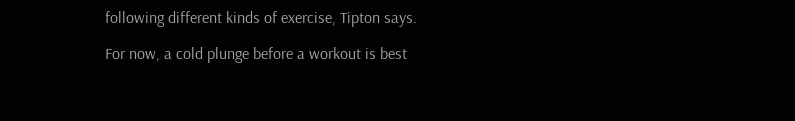following different kinds of exercise, Tipton says.

For now, a cold plunge before a workout is best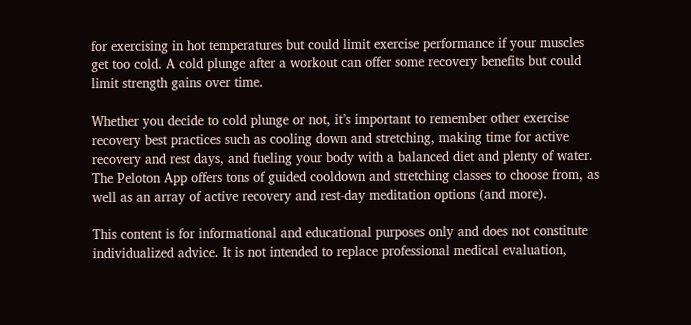for exercising in hot temperatures but could limit exercise performance if your muscles get too cold. A cold plunge after a workout can offer some recovery benefits but could limit strength gains over time.

Whether you decide to cold plunge or not, it’s important to remember other exercise recovery best practices such as cooling down and stretching, making time for active recovery and rest days, and fueling your body with a balanced diet and plenty of water. The Peloton App offers tons of guided cooldown and stretching classes to choose from, as well as an array of active recovery and rest-day meditation options (and more).

This content is for informational and educational purposes only and does not constitute individualized advice. It is not intended to replace professional medical evaluation,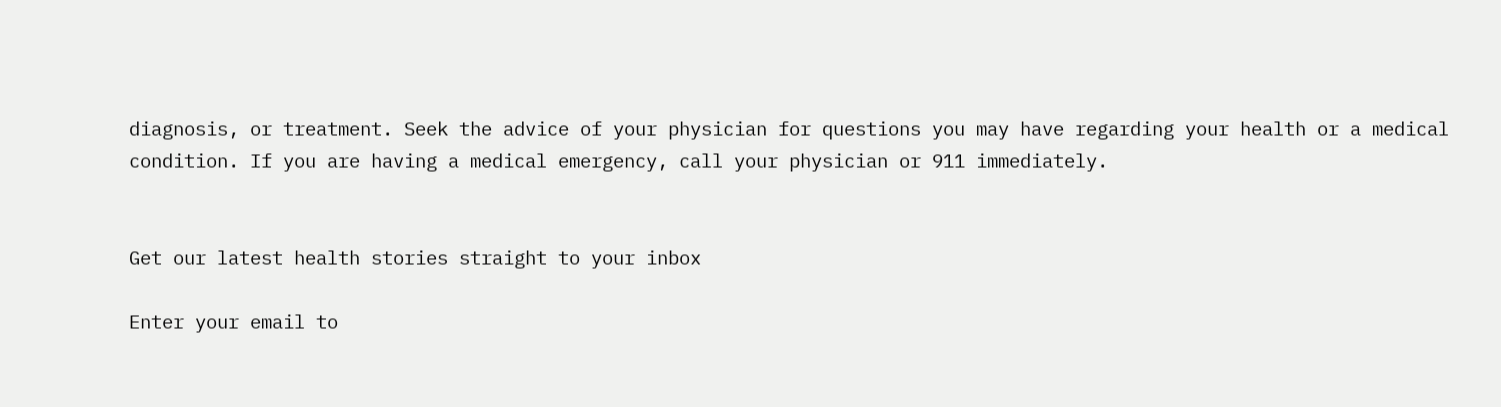diagnosis, or treatment. Seek the advice of your physician for questions you may have regarding your health or a medical condition. If you are having a medical emergency, call your physician or 911 immediately.


Get our latest health stories straight to your inbox

Enter your email to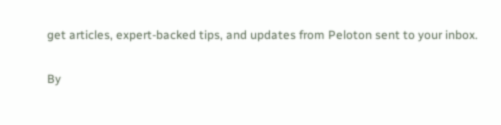get articles, expert-backed tips, and updates from Peloton sent to your inbox.

By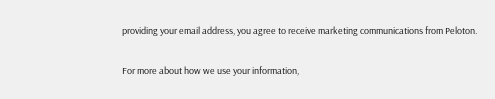providing your email address, you agree to receive marketing communications from Peloton.

For more about how we use your information,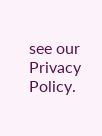see our Privacy Policy.